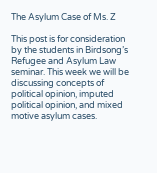The Asylum Case of Ms. Z

This post is for consideration by the students in Birdsong’s Refugee and Asylum Law seminar. This week we will be discussing concepts of political opinion, imputed political opinion, and mixed motive asylum cases.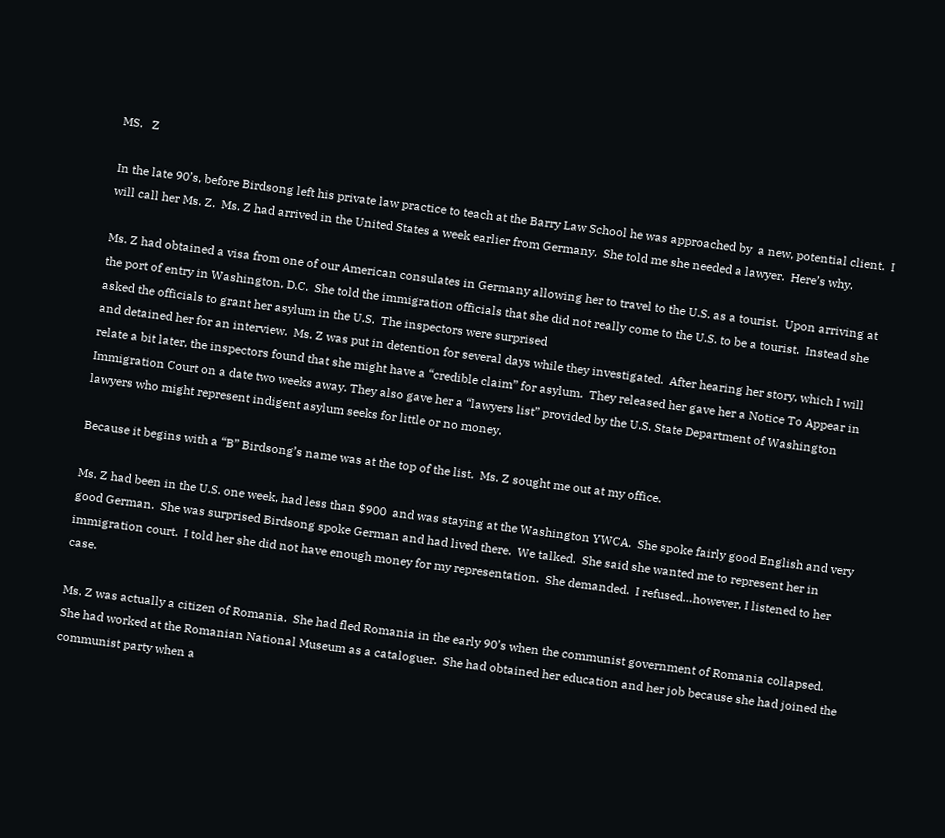MS.   Z

In the late 90’s, before Birdsong left his private law practice to teach at the Barry Law School he was approached by  a new, potential client.  I will call her Ms. Z.  Ms. Z had arrived in the United States a week earlier from Germany.  She told me she needed a lawyer.  Here’s why.

Ms. Z had obtained a visa from one of our American consulates in Germany allowing her to travel to the U.S. as a tourist.  Upon arriving at the port of entry in Washington, D.C.  She told the immigration officials that she did not really come to the U.S. to be a tourist.  Instead she asked the officials to grant her asylum in the U.S.  The inspectors were surprised
and detained her for an interview.  Ms. Z was put in detention for several days while they investigated.  After hearing her story, which I will relate a bit later, the inspectors found that she might have a “credible claim” for asylum.  They released her gave her a Notice To Appear in Immigration Court on a date two weeks away. They also gave her a “lawyers list” provided by the U.S. State Department of Washington lawyers who might represent indigent asylum seeks for little or no money.

Because it begins with a “B” Birdsong’s name was at the top of the list.  Ms. Z sought me out at my office.

Ms. Z had been in the U.S. one week, had less than $900  and was staying at the Washington YWCA.  She spoke fairly good English and very good German.  She was surprised Birdsong spoke German and had lived there.  We talked.  She said she wanted me to represent her in immigration court.  I told her she did not have enough money for my representation.  She demanded.  I refused…however, I listened to her case.

Ms. Z was actually a citizen of Romania.  She had fled Romania in the early 90’s when the communist government of Romania collapsed.  She had worked at the Romanian National Museum as a cataloguer.  She had obtained her education and her job because she had joined the communist party when a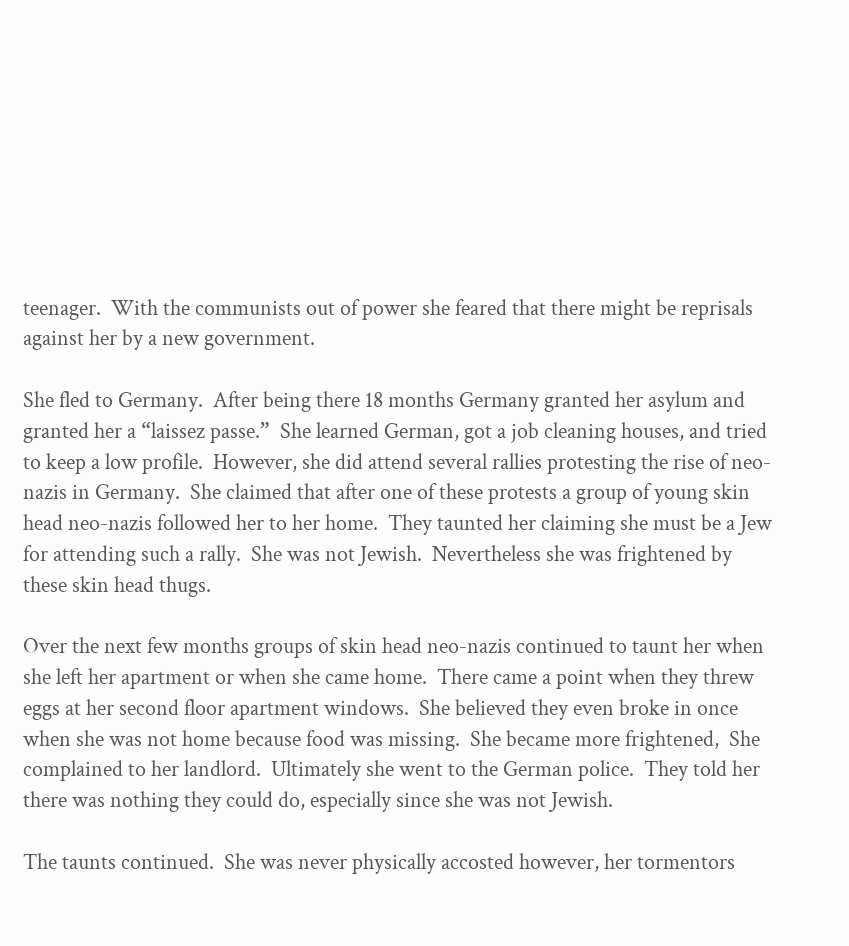teenager.  With the communists out of power she feared that there might be reprisals against her by a new government.

She fled to Germany.  After being there 18 months Germany granted her asylum and granted her a “laissez passe.”  She learned German, got a job cleaning houses, and tried to keep a low profile.  However, she did attend several rallies protesting the rise of neo-nazis in Germany.  She claimed that after one of these protests a group of young skin head neo-nazis followed her to her home.  They taunted her claiming she must be a Jew for attending such a rally.  She was not Jewish.  Nevertheless she was frightened by these skin head thugs.

Over the next few months groups of skin head neo-nazis continued to taunt her when she left her apartment or when she came home.  There came a point when they threw eggs at her second floor apartment windows.  She believed they even broke in once when she was not home because food was missing.  She became more frightened,  She complained to her landlord.  Ultimately she went to the German police.  They told her there was nothing they could do, especially since she was not Jewish.

The taunts continued.  She was never physically accosted however, her tormentors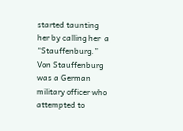started taunting her by calling her  a “Stauffenburg.”  Von Stauffenburg was a German military officer who attempted to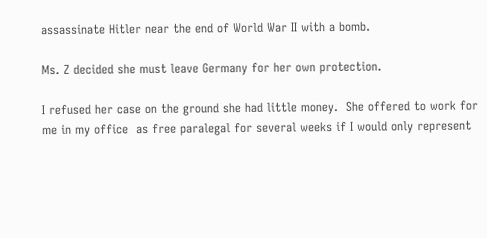assassinate Hitler near the end of World War II with a bomb.

Ms. Z decided she must leave Germany for her own protection.

I refused her case on the ground she had little money.  She offered to work for me in my office  as free paralegal for several weeks if I would only represent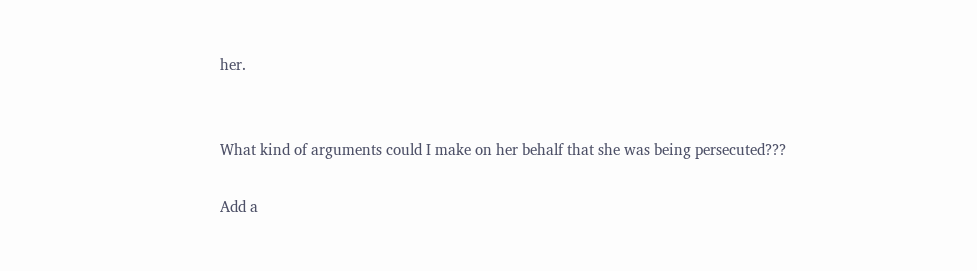her.


What kind of arguments could I make on her behalf that she was being persecuted???

Add a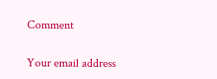Comment

Your email address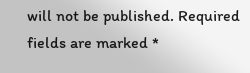will not be published. Required fields are marked *